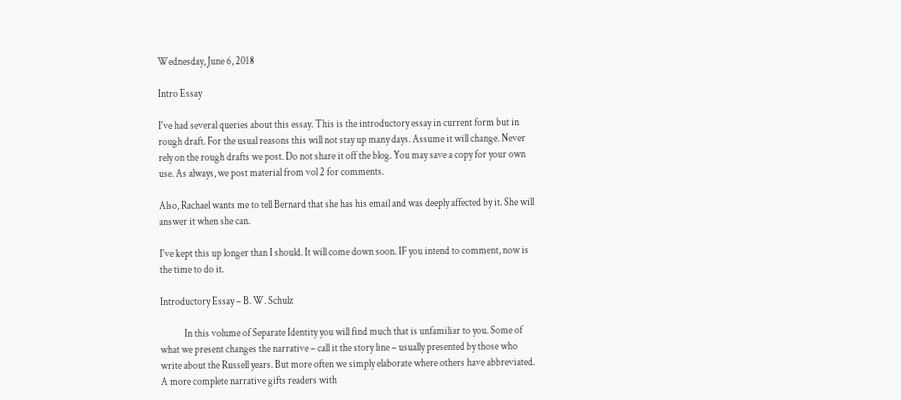Wednesday, June 6, 2018

Intro Essay

I've had several queries about this essay. This is the introductory essay in current form but in rough draft. For the usual reasons this will not stay up many days. Assume it will change. Never rely on the rough drafts we post. Do not share it off the blog. You may save a copy for your own use. As always, we post material from vol 2 for comments.

Also, Rachael wants me to tell Bernard that she has his email and was deeply affected by it. She will answer it when she can.

I've kept this up longer than I should. It will come down soon. IF you intend to comment, now is the time to do it.

Introductory Essay – B. W. Schulz

            In this volume of Separate Identity you will find much that is unfamiliar to you. Some of what we present changes the narrative – call it the story line – usually presented by those who write about the Russell years. But more often we simply elaborate where others have abbreviated. A more complete narrative gifts readers with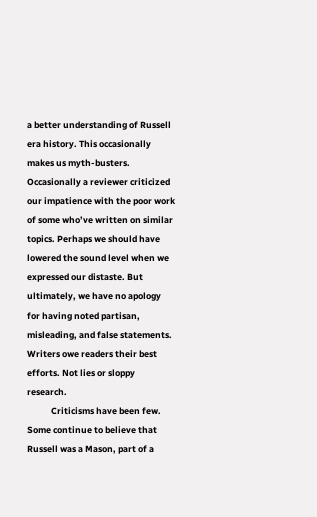a better understanding of Russell era history. This occasionally makes us myth-busters. Occasionally a reviewer criticized our impatience with the poor work of some who’ve written on similar topics. Perhaps we should have lowered the sound level when we expressed our distaste. But ultimately, we have no apology for having noted partisan, misleading, and false statements. Writers owe readers their best efforts. Not lies or sloppy research.
            Criticisms have been few. Some continue to believe that Russell was a Mason, part of a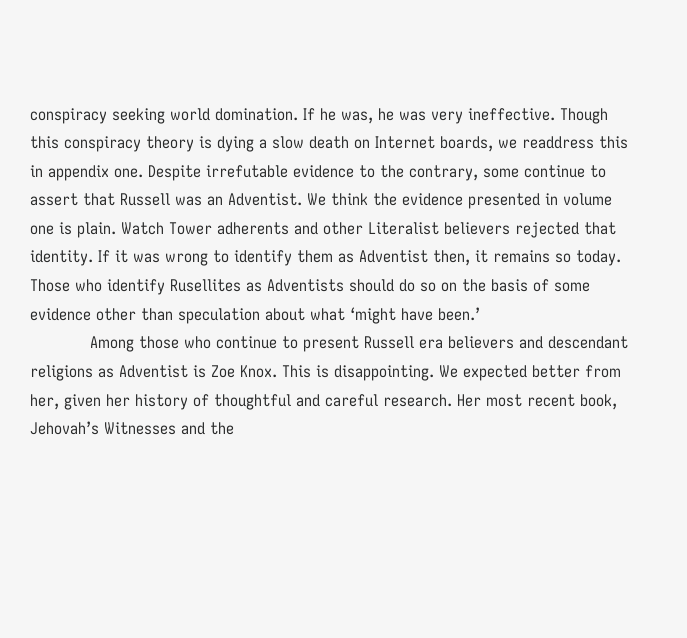conspiracy seeking world domination. If he was, he was very ineffective. Though this conspiracy theory is dying a slow death on Internet boards, we readdress this in appendix one. Despite irrefutable evidence to the contrary, some continue to assert that Russell was an Adventist. We think the evidence presented in volume one is plain. Watch Tower adherents and other Literalist believers rejected that identity. If it was wrong to identify them as Adventist then, it remains so today. Those who identify Rusellites as Adventists should do so on the basis of some evidence other than speculation about what ‘might have been.’
            Among those who continue to present Russell era believers and descendant religions as Adventist is Zoe Knox. This is disappointing. We expected better from her, given her history of thoughtful and careful research. Her most recent book, Jehovah’s Witnesses and the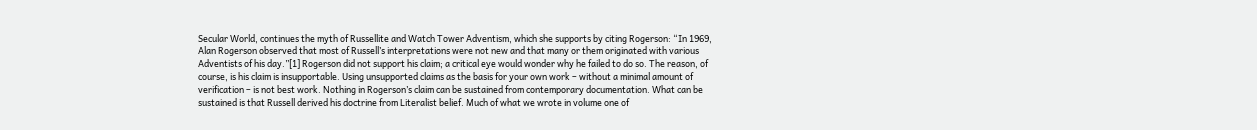Secular World, continues the myth of Russellite and Watch Tower Adventism, which she supports by citing Rogerson: “In 1969, Alan Rogerson observed that most of Russell’s interpretations were not new and that many or them originated with various Adventists of his day.”[1] Rogerson did not support his claim; a critical eye would wonder why he failed to do so. The reason, of course, is his claim is insupportable. Using unsupported claims as the basis for your own work – without a minimal amount of verification – is not best work. Nothing in Rogerson’s claim can be sustained from contemporary documentation. What can be sustained is that Russell derived his doctrine from Literalist belief. Much of what we wrote in volume one of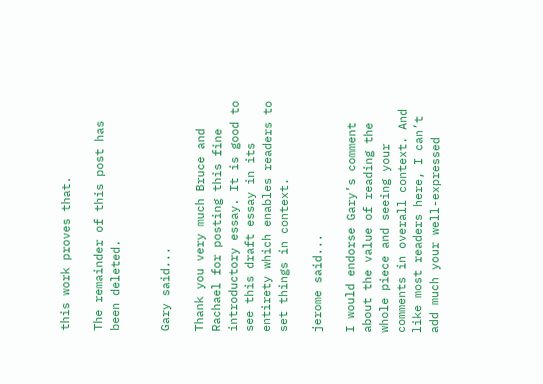this work proves that.

The remainder of this post has been deleted.


Gary said...

Thank you very much Bruce and Rachael for posting this fine introductory essay. It is good to see this draft essay in its entirety which enables readers to set things in context.

jerome said...

I would endorse Gary’s comment about the value of reading the whole piece and seeing your comments in overall context. And like most readers here, I can’t add much your well-expressed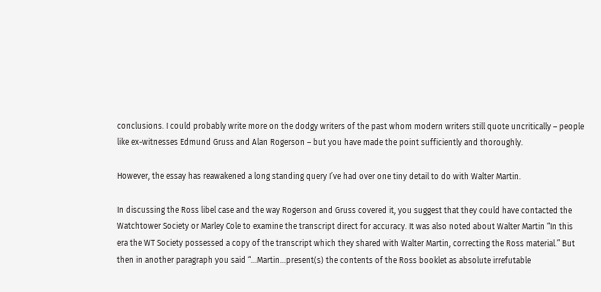conclusions. I could probably write more on the dodgy writers of the past whom modern writers still quote uncritically – people like ex-witnesses Edmund Gruss and Alan Rogerson – but you have made the point sufficiently and thoroughly.

However, the essay has reawakened a long standing query I’ve had over one tiny detail to do with Walter Martin.

In discussing the Ross libel case and the way Rogerson and Gruss covered it, you suggest that they could have contacted the Watchtower Society or Marley Cole to examine the transcript direct for accuracy. It was also noted about Walter Martin “In this era the WT Society possessed a copy of the transcript which they shared with Walter Martin, correcting the Ross material.” But then in another paragraph you said “…Martin…present(s) the contents of the Ross booklet as absolute irrefutable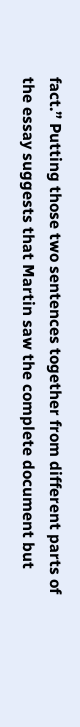fact.” Putting those two sentences together from different parts of the essay suggests that Martin saw the complete document but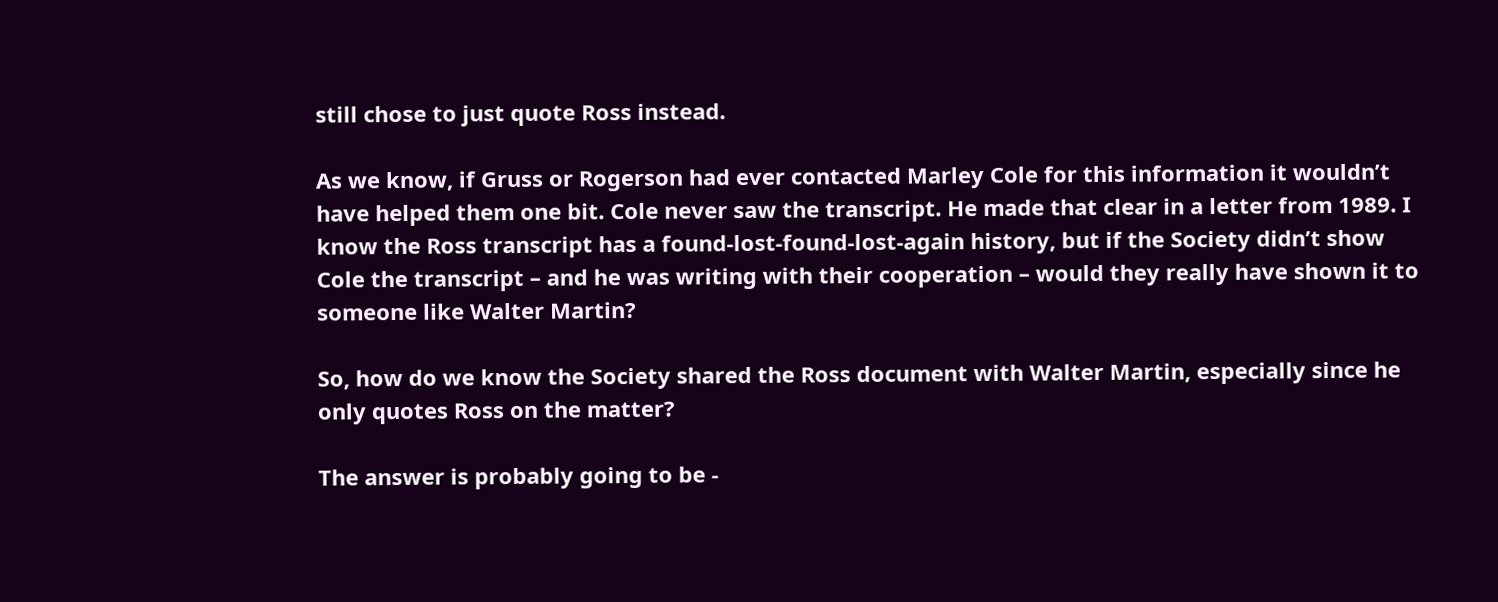still chose to just quote Ross instead.

As we know, if Gruss or Rogerson had ever contacted Marley Cole for this information it wouldn’t have helped them one bit. Cole never saw the transcript. He made that clear in a letter from 1989. I know the Ross transcript has a found-lost-found-lost-again history, but if the Society didn’t show Cole the transcript – and he was writing with their cooperation – would they really have shown it to someone like Walter Martin?

So, how do we know the Society shared the Ross document with Walter Martin, especially since he only quotes Ross on the matter?

The answer is probably going to be -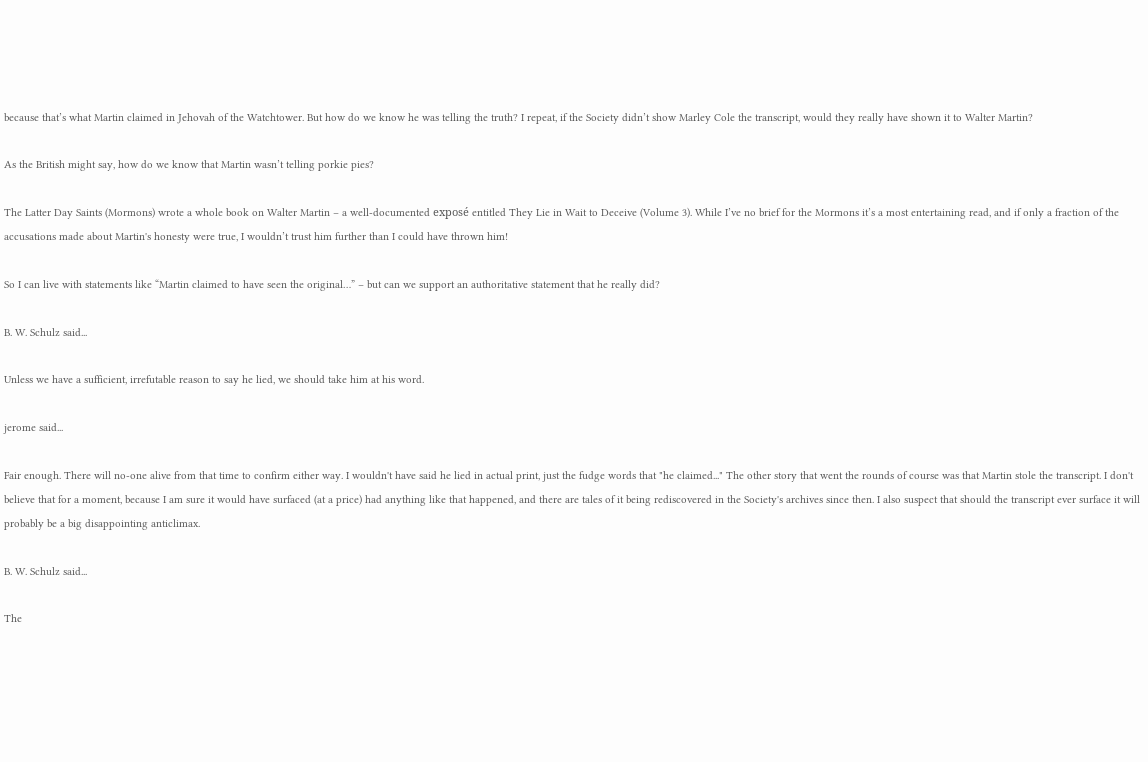because that’s what Martin claimed in Jehovah of the Watchtower. But how do we know he was telling the truth? I repeat, if the Society didn’t show Marley Cole the transcript, would they really have shown it to Walter Martin?

As the British might say, how do we know that Martin wasn’t telling porkie pies?

The Latter Day Saints (Mormons) wrote a whole book on Walter Martin – a well-documented exposé entitled They Lie in Wait to Deceive (Volume 3). While I’ve no brief for the Mormons it’s a most entertaining read, and if only a fraction of the accusations made about Martin's honesty were true, I wouldn’t trust him further than I could have thrown him!

So I can live with statements like “Martin claimed to have seen the original…” – but can we support an authoritative statement that he really did?

B. W. Schulz said...

Unless we have a sufficient, irrefutable reason to say he lied, we should take him at his word.

jerome said...

Fair enough. There will no-one alive from that time to confirm either way. I wouldn't have said he lied in actual print, just the fudge words that "he claimed..." The other story that went the rounds of course was that Martin stole the transcript. I don't believe that for a moment, because I am sure it would have surfaced (at a price) had anything like that happened, and there are tales of it being rediscovered in the Society's archives since then. I also suspect that should the transcript ever surface it will probably be a big disappointing anticlimax.

B. W. Schulz said...

The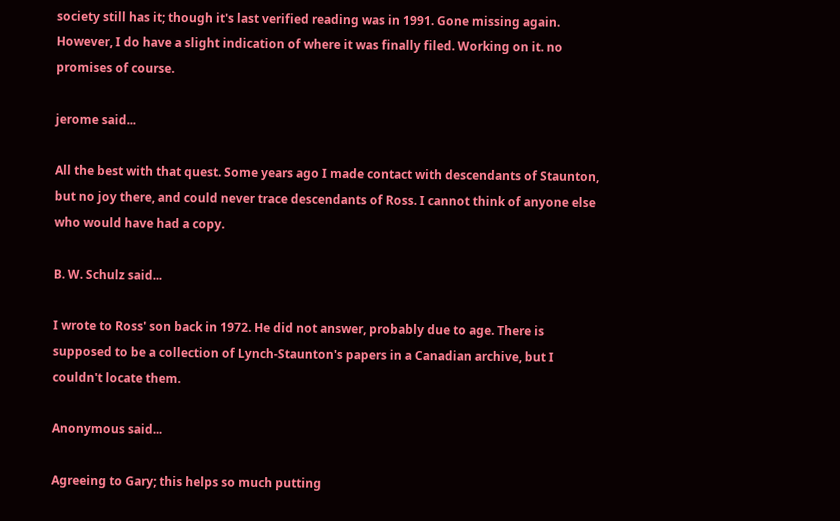society still has it; though it's last verified reading was in 1991. Gone missing again. However, I do have a slight indication of where it was finally filed. Working on it. no promises of course.

jerome said...

All the best with that quest. Some years ago I made contact with descendants of Staunton, but no joy there, and could never trace descendants of Ross. I cannot think of anyone else who would have had a copy.

B. W. Schulz said...

I wrote to Ross' son back in 1972. He did not answer, probably due to age. There is supposed to be a collection of Lynch-Staunton's papers in a Canadian archive, but I couldn't locate them.

Anonymous said...

Agreeing to Gary; this helps so much putting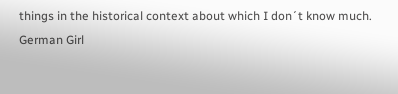things in the historical context about which I don´t know much.
German Girl